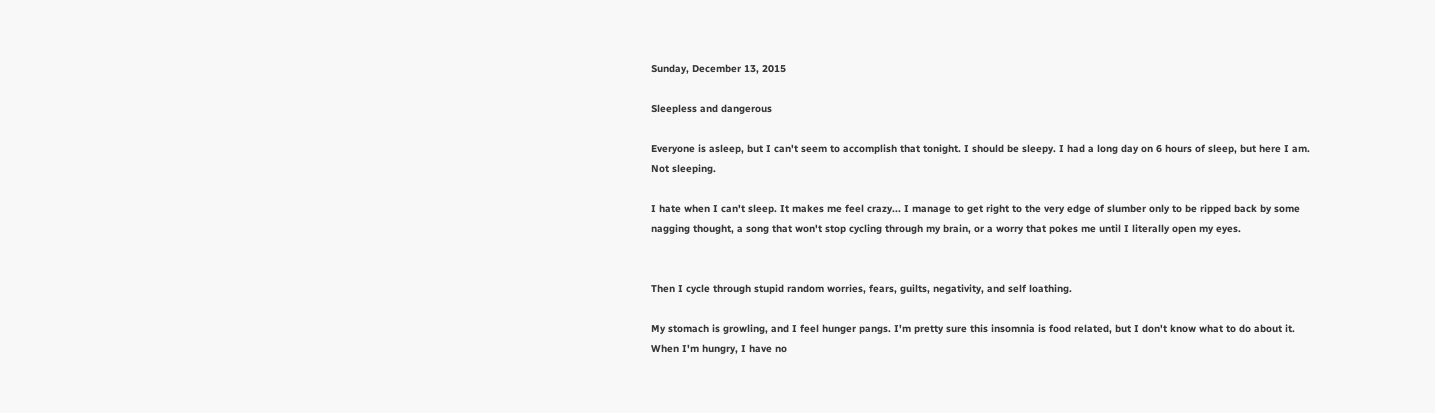Sunday, December 13, 2015

Sleepless and dangerous

Everyone is asleep, but I can't seem to accomplish that tonight. I should be sleepy. I had a long day on 6 hours of sleep, but here I am. Not sleeping.

I hate when I can't sleep. It makes me feel crazy... I manage to get right to the very edge of slumber only to be ripped back by some nagging thought, a song that won't stop cycling through my brain, or a worry that pokes me until I literally open my eyes.


Then I cycle through stupid random worries, fears, guilts, negativity, and self loathing.

My stomach is growling, and I feel hunger pangs. I'm pretty sure this insomnia is food related, but I don't know what to do about it. When I'm hungry, I have no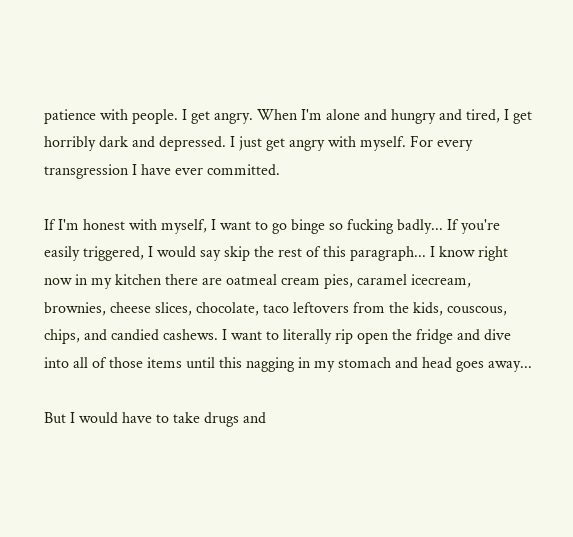patience with people. I get angry. When I'm alone and hungry and tired, I get horribly dark and depressed. I just get angry with myself. For every transgression I have ever committed.

If I'm honest with myself, I want to go binge so fucking badly... If you're easily triggered, I would say skip the rest of this paragraph... I know right now in my kitchen there are oatmeal cream pies, caramel icecream, brownies, cheese slices, chocolate, taco leftovers from the kids, couscous, chips, and candied cashews. I want to literally rip open the fridge and dive into all of those items until this nagging in my stomach and head goes away...

But I would have to take drugs and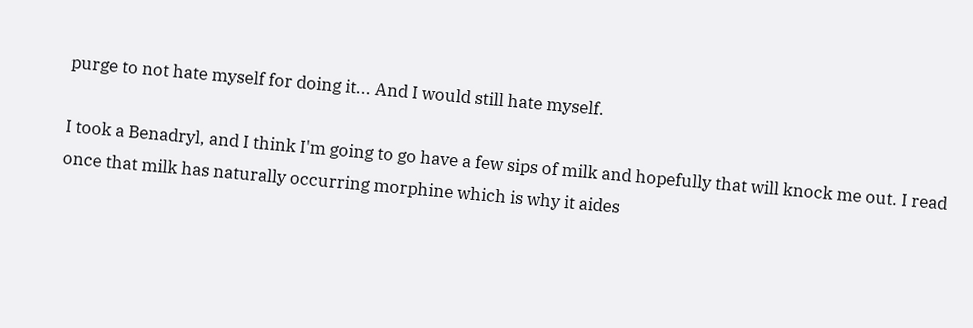purge to not hate myself for doing it... And I would still hate myself.

I took a Benadryl, and I think I'm going to go have a few sips of milk and hopefully that will knock me out. I read once that milk has naturally occurring morphine which is why it aides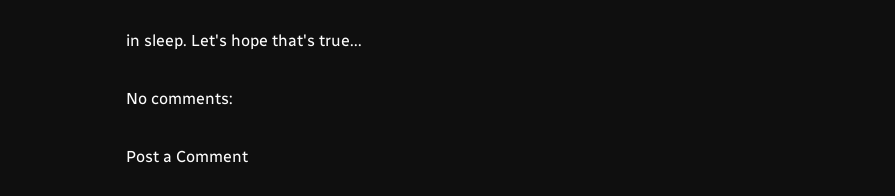in sleep. Let's hope that's true...

No comments:

Post a Comment